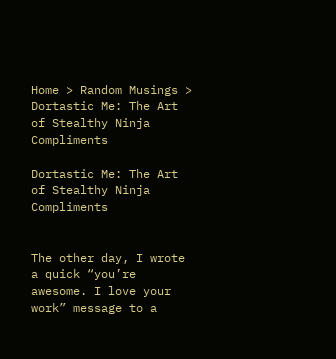Home > Random Musings > Dortastic Me: The Art of Stealthy Ninja Compliments

Dortastic Me: The Art of Stealthy Ninja Compliments


The other day, I wrote a quick “you’re awesome. I love your work” message to a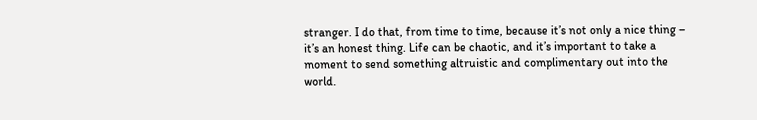stranger. I do that, from time to time, because it’s not only a nice thing – it’s an honest thing. Life can be chaotic, and it’s important to take a moment to send something altruistic and complimentary out into the world.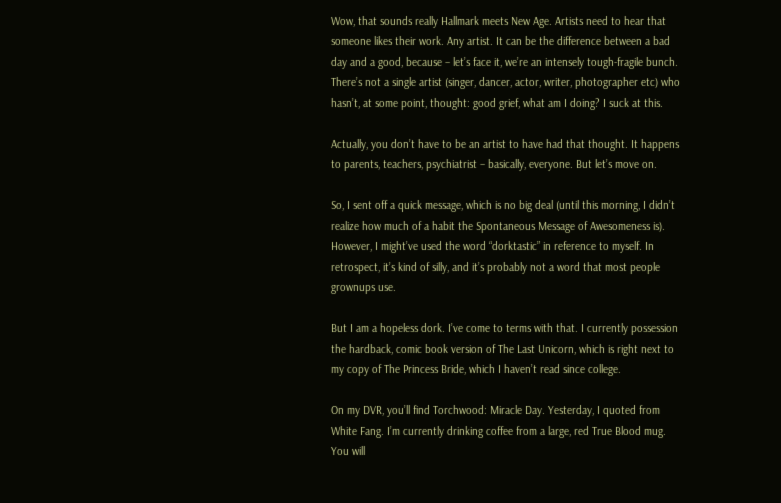Wow, that sounds really Hallmark meets New Age. Artists need to hear that someone likes their work. Any artist. It can be the difference between a bad day and a good, because – let’s face it, we’re an intensely tough-fragile bunch. There’s not a single artist (singer, dancer, actor, writer, photographer etc) who hasn’t, at some point, thought: good grief, what am I doing? I suck at this.

Actually, you don’t have to be an artist to have had that thought. It happens to parents, teachers, psychiatrist – basically, everyone. But let’s move on.

So, I sent off a quick message, which is no big deal (until this morning, I didn’t realize how much of a habit the Spontaneous Message of Awesomeness is). However, I might’ve used the word “dorktastic” in reference to myself. In retrospect, it’s kind of silly, and it’s probably not a word that most people grownups use.

But I am a hopeless dork. I’ve come to terms with that. I currently possession the hardback, comic book version of The Last Unicorn, which is right next to my copy of The Princess Bride, which I haven’t read since college.

On my DVR, you’ll find Torchwood: Miracle Day. Yesterday, I quoted from White Fang. I’m currently drinking coffee from a large, red True Blood mug. You will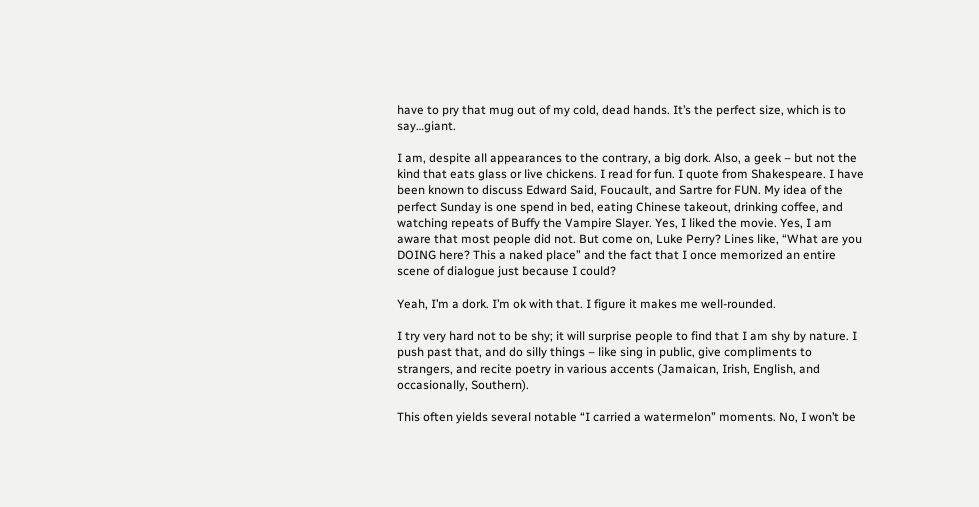have to pry that mug out of my cold, dead hands. It’s the perfect size, which is to say…giant.

I am, despite all appearances to the contrary, a big dork. Also, a geek – but not the kind that eats glass or live chickens. I read for fun. I quote from Shakespeare. I have been known to discuss Edward Said, Foucault, and Sartre for FUN. My idea of the perfect Sunday is one spend in bed, eating Chinese takeout, drinking coffee, and watching repeats of Buffy the Vampire Slayer. Yes, I liked the movie. Yes, I am aware that most people did not. But come on, Luke Perry? Lines like, “What are you DOING here? This a naked place” and the fact that I once memorized an entire scene of dialogue just because I could?

Yeah, I’m a dork. I’m ok with that. I figure it makes me well-rounded.

I try very hard not to be shy; it will surprise people to find that I am shy by nature. I push past that, and do silly things – like sing in public, give compliments to strangers, and recite poetry in various accents (Jamaican, Irish, English, and occasionally, Southern).

This often yields several notable “I carried a watermelon” moments. No, I won’t be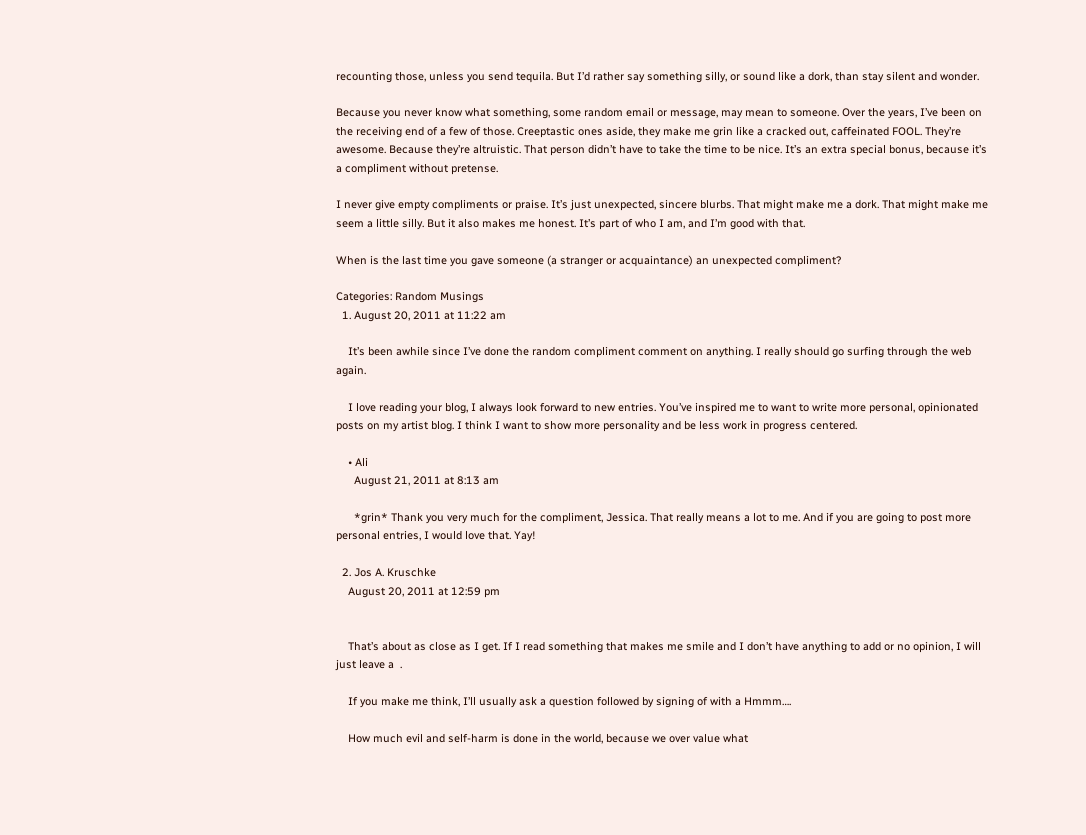recounting those, unless you send tequila. But I’d rather say something silly, or sound like a dork, than stay silent and wonder.

Because you never know what something, some random email or message, may mean to someone. Over the years, I’ve been on the receiving end of a few of those. Creeptastic ones aside, they make me grin like a cracked out, caffeinated FOOL. They’re awesome. Because they’re altruistic. That person didn’t have to take the time to be nice. It’s an extra special bonus, because it’s a compliment without pretense.

I never give empty compliments or praise. It’s just unexpected, sincere blurbs. That might make me a dork. That might make me seem a little silly. But it also makes me honest. It’s part of who I am, and I’m good with that.

When is the last time you gave someone (a stranger or acquaintance) an unexpected compliment?

Categories: Random Musings
  1. August 20, 2011 at 11:22 am

    It’s been awhile since I’ve done the random compliment comment on anything. I really should go surfing through the web again.

    I love reading your blog, I always look forward to new entries. You’ve inspired me to want to write more personal, opinionated posts on my artist blog. I think I want to show more personality and be less work in progress centered.

    • Ali
      August 21, 2011 at 8:13 am

      *grin* Thank you very much for the compliment, Jessica. That really means a lot to me. And if you are going to post more personal entries, I would love that. Yay!

  2. Jos A. Kruschke
    August 20, 2011 at 12:59 pm


    That’s about as close as I get. If I read something that makes me smile and I don’t have anything to add or no opinion, I will just leave a  .

    If you make me think, I’ll usually ask a question followed by signing of with a Hmmm….

    How much evil and self-harm is done in the world, because we over value what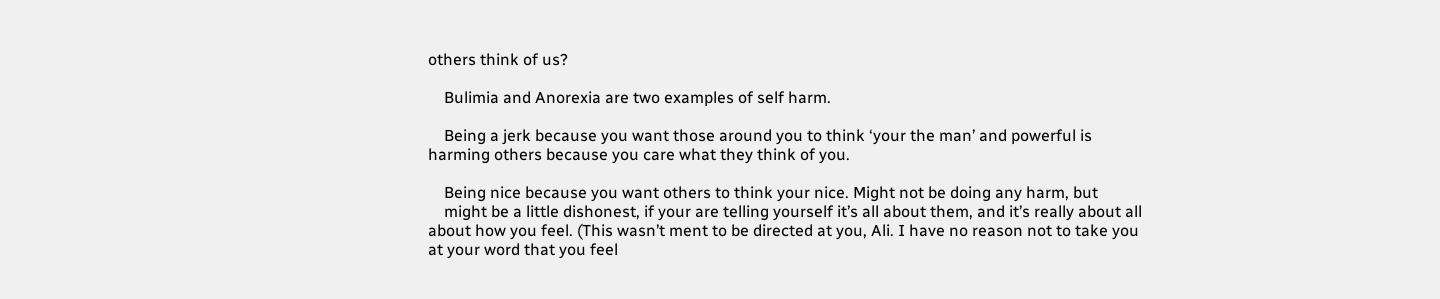others think of us?

    Bulimia and Anorexia are two examples of self harm.

    Being a jerk because you want those around you to think ‘your the man’ and powerful is harming others because you care what they think of you.

    Being nice because you want others to think your nice. Might not be doing any harm, but
    might be a little dishonest, if your are telling yourself it’s all about them, and it’s really about all about how you feel. (This wasn’t ment to be directed at you, Ali. I have no reason not to take you at your word that you feel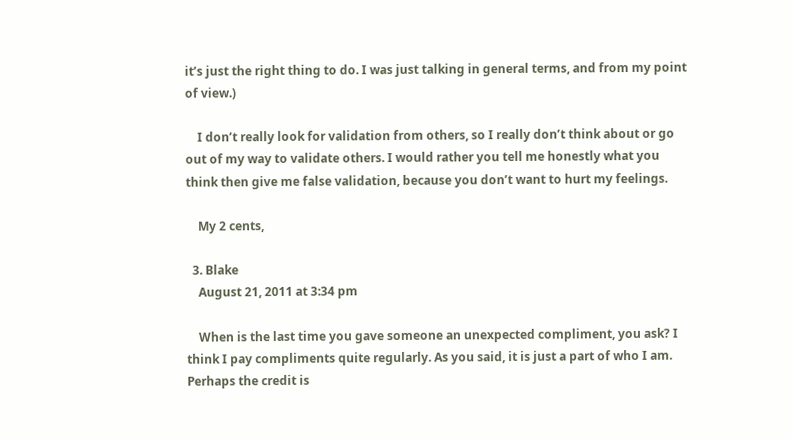it’s just the right thing to do. I was just talking in general terms, and from my point of view.)

    I don’t really look for validation from others, so I really don’t think about or go out of my way to validate others. I would rather you tell me honestly what you think then give me false validation, because you don’t want to hurt my feelings.

    My 2 cents,

  3. Blake
    August 21, 2011 at 3:34 pm

    When is the last time you gave someone an unexpected compliment, you ask? I think I pay compliments quite regularly. As you said, it is just a part of who I am. Perhaps the credit is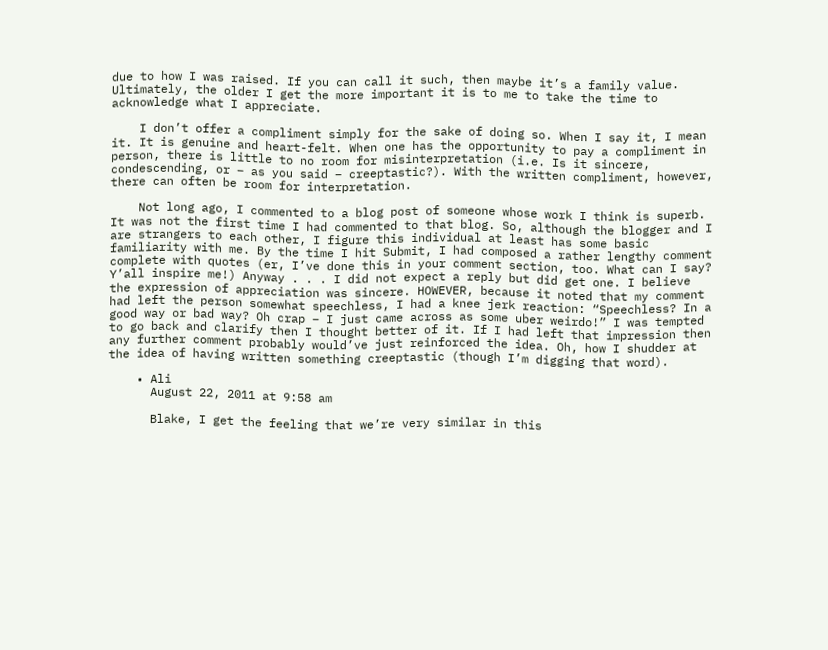due to how I was raised. If you can call it such, then maybe it’s a family value. Ultimately, the older I get the more important it is to me to take the time to acknowledge what I appreciate.

    I don’t offer a compliment simply for the sake of doing so. When I say it, I mean it. It is genuine and heart-felt. When one has the opportunity to pay a compliment in person, there is little to no room for misinterpretation (i.e. Is it sincere, condescending, or – as you said – creeptastic?). With the written compliment, however, there can often be room for interpretation.

    Not long ago, I commented to a blog post of someone whose work I think is superb. It was not the first time I had commented to that blog. So, although the blogger and I are strangers to each other, I figure this individual at least has some basic familiarity with me. By the time I hit Submit, I had composed a rather lengthy comment complete with quotes (er, I’ve done this in your comment section, too. What can I say? Y’all inspire me!) Anyway . . . I did not expect a reply but did get one. I believe the expression of appreciation was sincere. HOWEVER, because it noted that my comment had left the person somewhat speechless, I had a knee jerk reaction: “Speechless? In a good way or bad way? Oh crap – I just came across as some uber weirdo!” I was tempted to go back and clarify then I thought better of it. If I had left that impression then any further comment probably would’ve just reinforced the idea. Oh, how I shudder at the idea of having written something creeptastic (though I’m digging that word).

    • Ali
      August 22, 2011 at 9:58 am

      Blake, I get the feeling that we’re very similar in this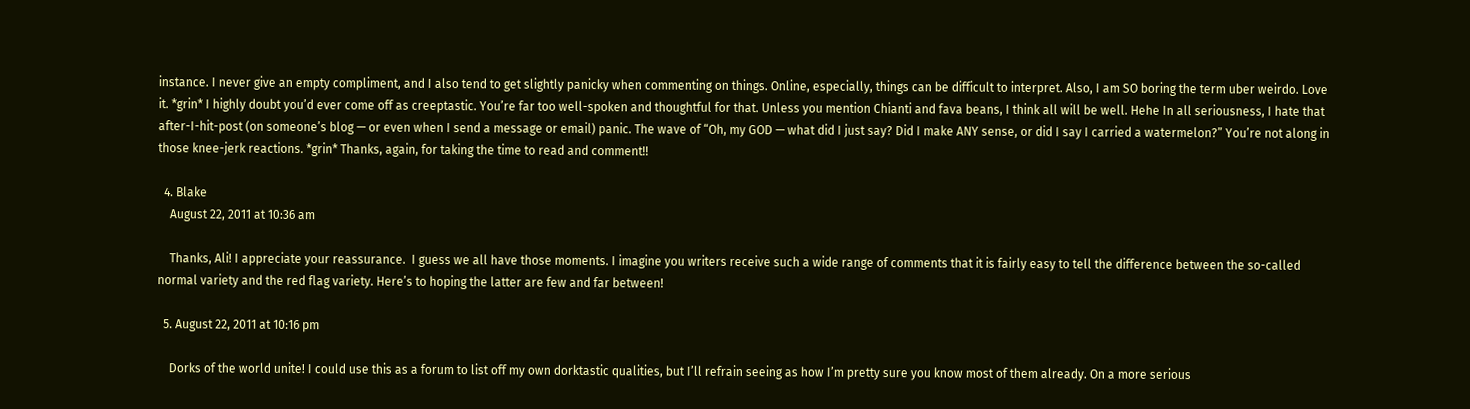instance. I never give an empty compliment, and I also tend to get slightly panicky when commenting on things. Online, especially, things can be difficult to interpret. Also, I am SO boring the term uber weirdo. Love it. *grin* I highly doubt you’d ever come off as creeptastic. You’re far too well-spoken and thoughtful for that. Unless you mention Chianti and fava beans, I think all will be well. Hehe In all seriousness, I hate that after-I-hit-post (on someone’s blog — or even when I send a message or email) panic. The wave of “Oh, my GOD — what did I just say? Did I make ANY sense, or did I say I carried a watermelon?” You’re not along in those knee-jerk reactions. *grin* Thanks, again, for taking the time to read and comment!!

  4. Blake
    August 22, 2011 at 10:36 am

    Thanks, Ali! I appreciate your reassurance.  I guess we all have those moments. I imagine you writers receive such a wide range of comments that it is fairly easy to tell the difference between the so-called normal variety and the red flag variety. Here’s to hoping the latter are few and far between!

  5. August 22, 2011 at 10:16 pm

    Dorks of the world unite! I could use this as a forum to list off my own dorktastic qualities, but I’ll refrain seeing as how I’m pretty sure you know most of them already. On a more serious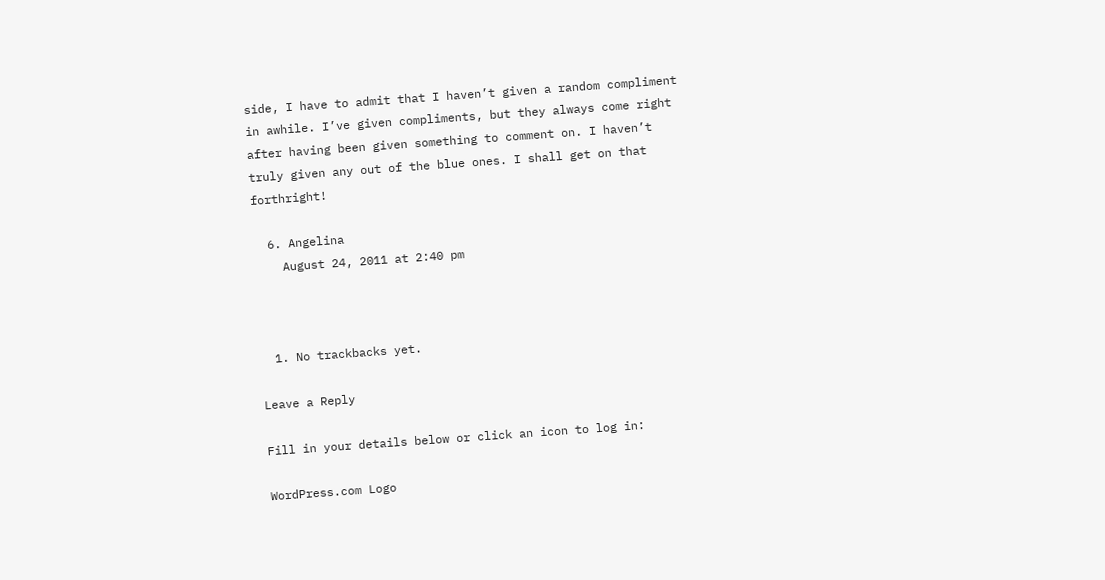side, I have to admit that I haven’t given a random compliment in awhile. I’ve given compliments, but they always come right after having been given something to comment on. I haven’t truly given any out of the blue ones. I shall get on that forthright!

  6. Angelina
    August 24, 2011 at 2:40 pm



  1. No trackbacks yet.

Leave a Reply

Fill in your details below or click an icon to log in:

WordPress.com Logo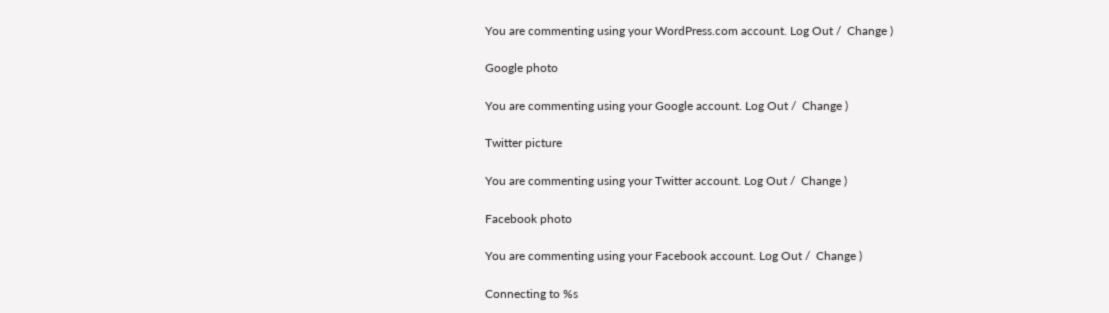You are commenting using your WordPress.com account. Log Out /  Change )

Google photo

You are commenting using your Google account. Log Out /  Change )

Twitter picture

You are commenting using your Twitter account. Log Out /  Change )

Facebook photo

You are commenting using your Facebook account. Log Out /  Change )

Connecting to %s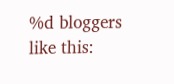%d bloggers like this: